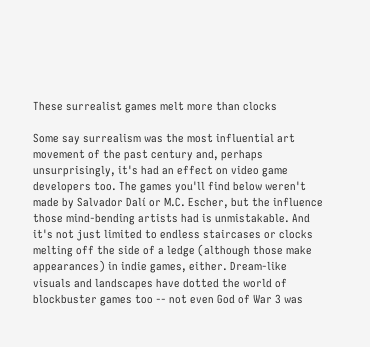These surrealist games melt more than clocks

Some say surrealism was the most influential art movement of the past century and, perhaps unsurprisingly, it's had an effect on video game developers too. The games you'll find below weren't made by Salvador Dalí or M.C. Escher, but the influence those mind-bending artists had is unmistakable. And it's not just limited to endless staircases or clocks melting off the side of a ledge (although those make appearances) in indie games, either. Dream-like visuals and landscapes have dotted the world of blockbuster games too -- not even God of War 3 was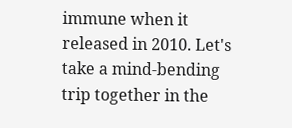immune when it released in 2010. Let's take a mind-bending trip together in the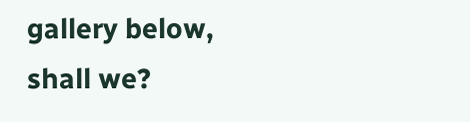gallery below, shall we?